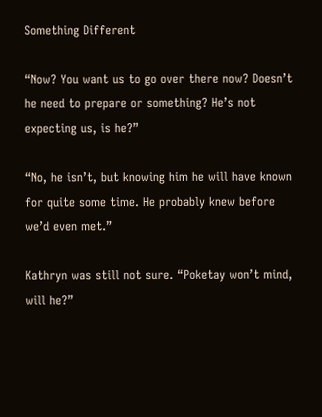Something Different

“Now? You want us to go over there now? Doesn’t he need to prepare or something? He’s not expecting us, is he?”

“No, he isn’t, but knowing him he will have known for quite some time. He probably knew before we’d even met.”

Kathryn was still not sure. “Poketay won’t mind, will he?”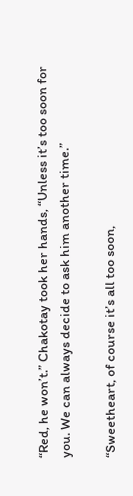“Red, he won’t.” Chakotay took her hands, “Unless it’s too soon for you. We can always decide to ask him another time.”

“Sweetheart, of course it’s all too soon,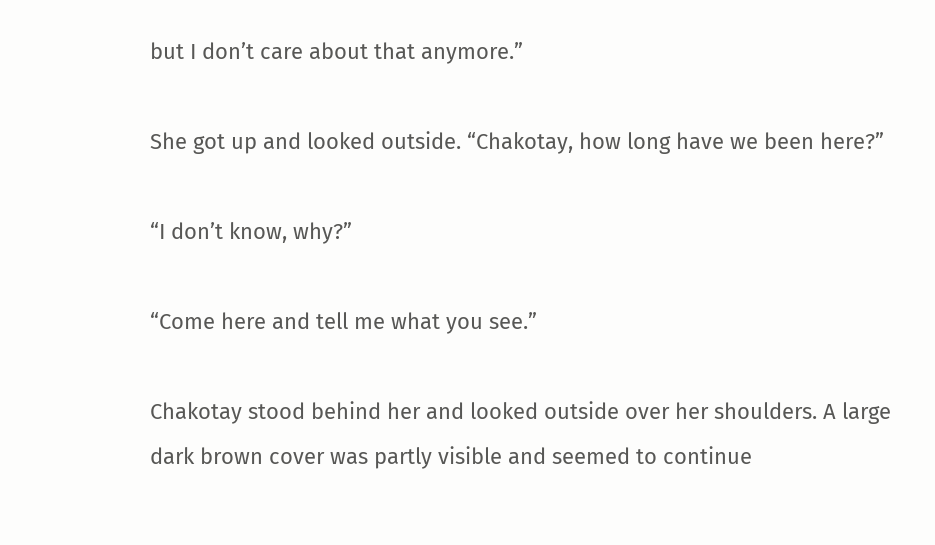but I don’t care about that anymore.”

She got up and looked outside. “Chakotay, how long have we been here?”

“I don’t know, why?”

“Come here and tell me what you see.”

Chakotay stood behind her and looked outside over her shoulders. A large dark brown cover was partly visible and seemed to continue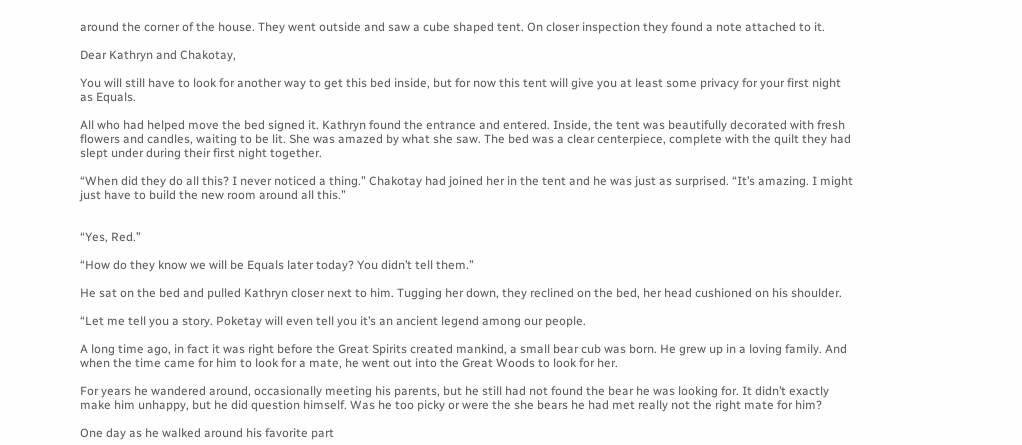around the corner of the house. They went outside and saw a cube shaped tent. On closer inspection they found a note attached to it.

Dear Kathryn and Chakotay,

You will still have to look for another way to get this bed inside, but for now this tent will give you at least some privacy for your first night as Equals.

All who had helped move the bed signed it. Kathryn found the entrance and entered. Inside, the tent was beautifully decorated with fresh flowers and candles, waiting to be lit. She was amazed by what she saw. The bed was a clear centerpiece, complete with the quilt they had slept under during their first night together.

“When did they do all this? I never noticed a thing.” Chakotay had joined her in the tent and he was just as surprised. “It’s amazing. I might just have to build the new room around all this.”


“Yes, Red.”

“How do they know we will be Equals later today? You didn’t tell them.”

He sat on the bed and pulled Kathryn closer next to him. Tugging her down, they reclined on the bed, her head cushioned on his shoulder.

“Let me tell you a story. Poketay will even tell you it’s an ancient legend among our people.

A long time ago, in fact it was right before the Great Spirits created mankind, a small bear cub was born. He grew up in a loving family. And when the time came for him to look for a mate, he went out into the Great Woods to look for her.

For years he wandered around, occasionally meeting his parents, but he still had not found the bear he was looking for. It didn’t exactly make him unhappy, but he did question himself. Was he too picky or were the she bears he had met really not the right mate for him?

One day as he walked around his favorite part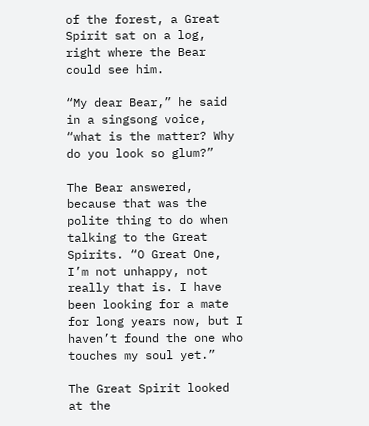of the forest, a Great Spirit sat on a log, right where the Bear could see him.

“My dear Bear,” he said in a singsong voice, “what is the matter? Why do you look so glum?”

The Bear answered, because that was the polite thing to do when talking to the Great Spirits. “O Great One, I’m not unhappy, not really that is. I have been looking for a mate for long years now, but I haven’t found the one who touches my soul yet.”

The Great Spirit looked at the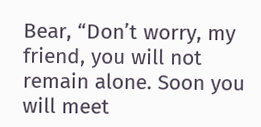Bear, “Don’t worry, my friend, you will not remain alone. Soon you will meet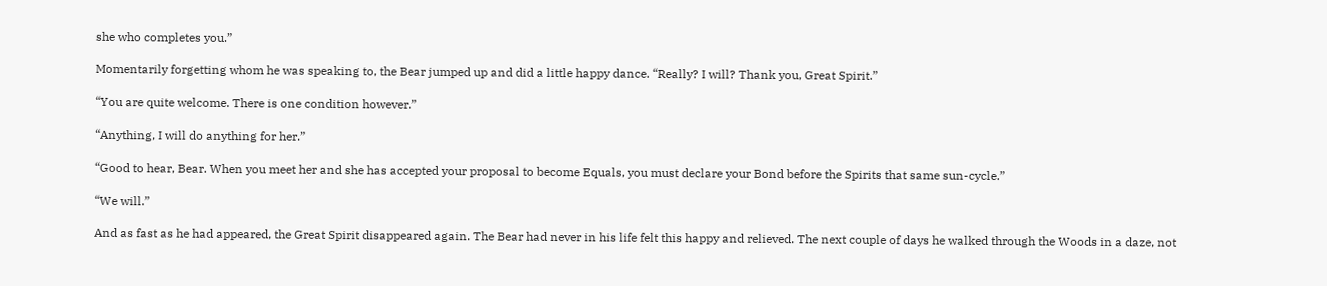she who completes you.”

Momentarily forgetting whom he was speaking to, the Bear jumped up and did a little happy dance. “Really? I will? Thank you, Great Spirit.”

“You are quite welcome. There is one condition however.”

“Anything, I will do anything for her.”

“Good to hear, Bear. When you meet her and she has accepted your proposal to become Equals, you must declare your Bond before the Spirits that same sun-cycle.”

“We will.”

And as fast as he had appeared, the Great Spirit disappeared again. The Bear had never in his life felt this happy and relieved. The next couple of days he walked through the Woods in a daze, not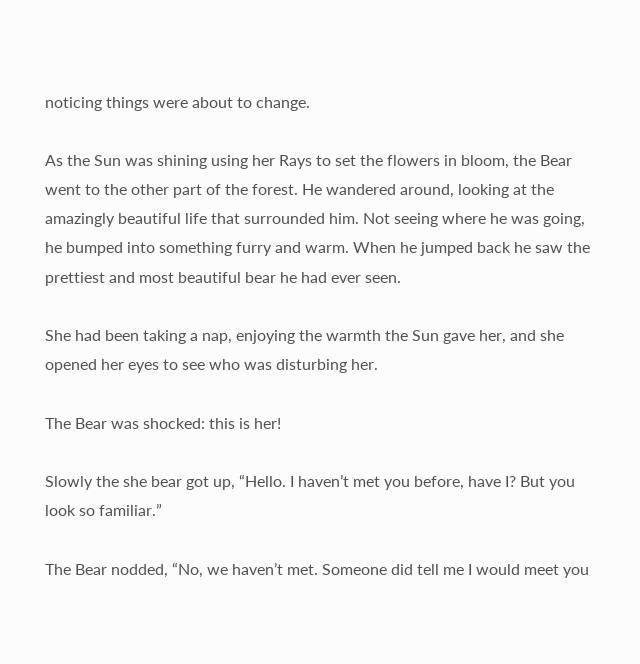noticing things were about to change.

As the Sun was shining using her Rays to set the flowers in bloom, the Bear went to the other part of the forest. He wandered around, looking at the amazingly beautiful life that surrounded him. Not seeing where he was going, he bumped into something furry and warm. When he jumped back he saw the prettiest and most beautiful bear he had ever seen.

She had been taking a nap, enjoying the warmth the Sun gave her, and she opened her eyes to see who was disturbing her.

The Bear was shocked: this is her!

Slowly the she bear got up, “Hello. I haven’t met you before, have I? But you look so familiar.”

The Bear nodded, “No, we haven’t met. Someone did tell me I would meet you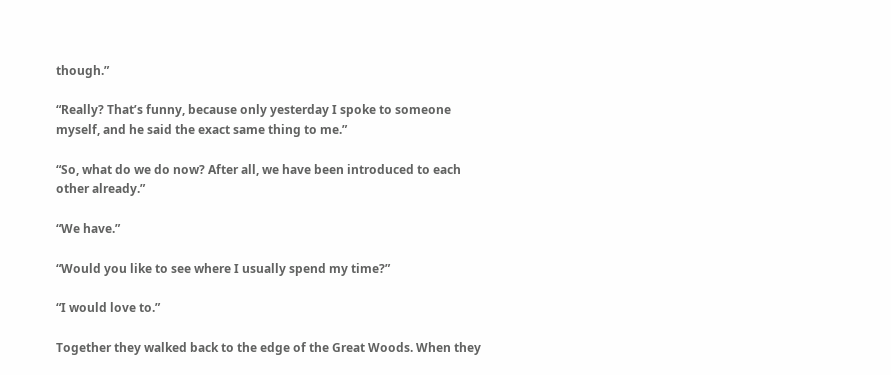though.”

“Really? That’s funny, because only yesterday I spoke to someone myself, and he said the exact same thing to me.”

“So, what do we do now? After all, we have been introduced to each other already.”

“We have.”

“Would you like to see where I usually spend my time?”

“I would love to.”

Together they walked back to the edge of the Great Woods. When they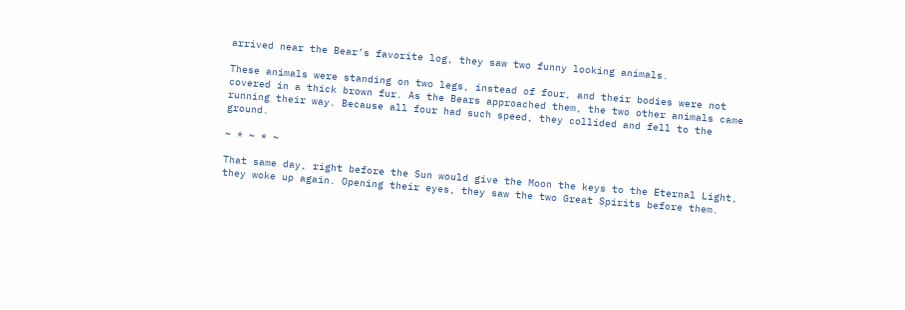arrived near the Bear’s favorite log, they saw two funny looking animals.

These animals were standing on two legs, instead of four, and their bodies were not covered in a thick brown fur. As the Bears approached them, the two other animals came running their way. Because all four had such speed, they collided and fell to the ground.

~ * ~ * ~

That same day, right before the Sun would give the Moon the keys to the Eternal Light, they woke up again. Opening their eyes, they saw the two Great Spirits before them.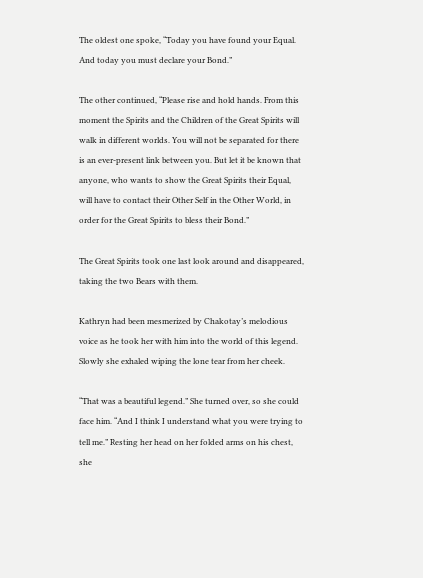The oldest one spoke, “Today you have found your Equal. And today you must declare your Bond.”

The other continued, “Please rise and hold hands. From this moment the Spirits and the Children of the Great Spirits will walk in different worlds. You will not be separated for there is an ever-present link between you. But let it be known that anyone, who wants to show the Great Spirits their Equal, will have to contact their Other Self in the Other World, in order for the Great Spirits to bless their Bond.”

The Great Spirits took one last look around and disappeared, taking the two Bears with them.

Kathryn had been mesmerized by Chakotay’s melodious voice as he took her with him into the world of this legend. Slowly she exhaled wiping the lone tear from her cheek.

“That was a beautiful legend.” She turned over, so she could face him. “And I think I understand what you were trying to tell me.” Resting her head on her folded arms on his chest, she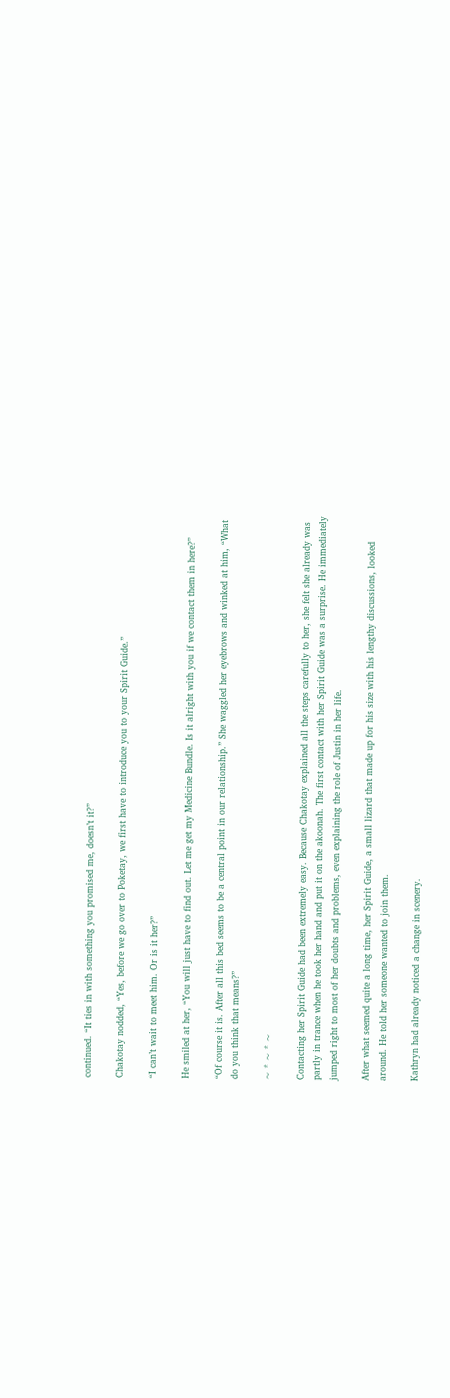continued. “It ties in with something you promised me, doesn’t it?”

Chakotay nodded, “Yes, before we go over to Poketay, we first have to introduce you to your Spirit Guide.”

“I can’t wait to meet him. Or is it her?”

He smiled at her, “You will just have to find out. Let me get my Medicine Bundle. Is it alright with you if we contact them in here?”

“Of course it is. After all this bed seems to be a central point in our relationship.” She waggled her eyebrows and winked at him, “What do you think that means?”

~ * ~ * ~

Contacting her Spirit Guide had been extremely easy. Because Chakotay explained all the steps carefully to her, she felt she already was partly in trance when he took her hand and put it on the akoonah. The first contact with her Spirit Guide was a surprise. He immediately jumped right to most of her doubts and problems, even explaining the role of Justin in her life.

After what seemed quite a long time, her Spirit Guide, a small lizard that made up for his size with his lengthy discussions, looked around. He told her someone wanted to join them.

Kathryn had already noticed a change in scenery.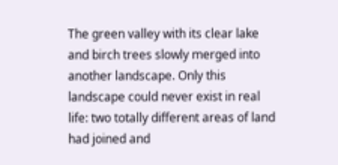The green valley with its clear lake and birch trees slowly merged into another landscape. Only this landscape could never exist in real life: two totally different areas of land had joined and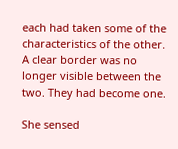each had taken some of the characteristics of the other. A clear border was no longer visible between the two. They had become one.

She sensed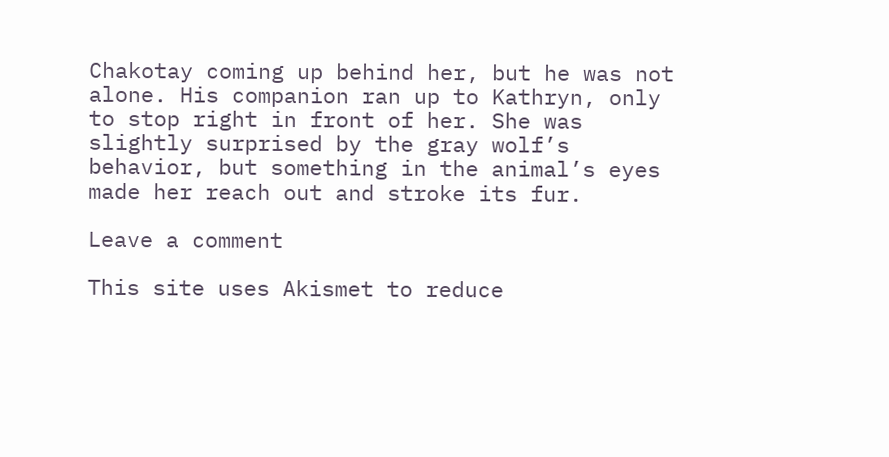Chakotay coming up behind her, but he was not alone. His companion ran up to Kathryn, only to stop right in front of her. She was slightly surprised by the gray wolf’s behavior, but something in the animal’s eyes made her reach out and stroke its fur.

Leave a comment

This site uses Akismet to reduce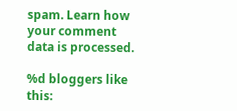spam. Learn how your comment data is processed.

%d bloggers like this: